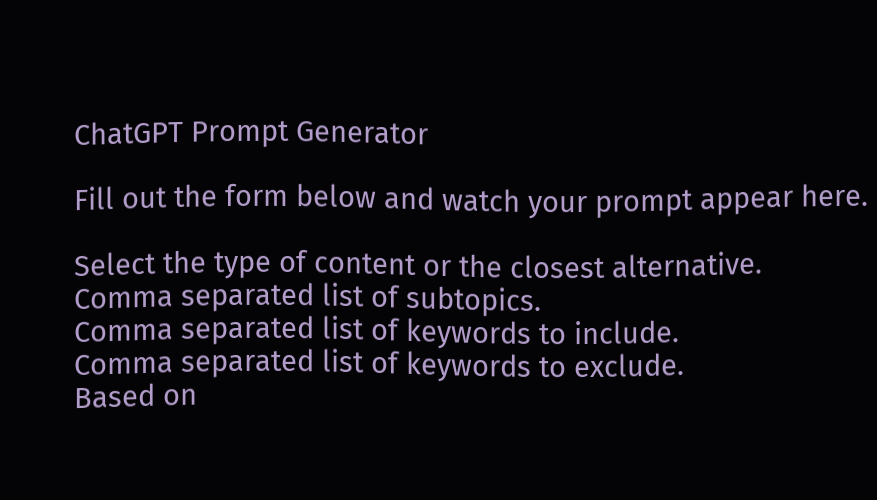ChatGPT Prompt Generator

Fill out the form below and watch your prompt appear here.

Select the type of content or the closest alternative.
Comma separated list of subtopics.
Comma separated list of keywords to include.
Comma separated list of keywords to exclude.
Based on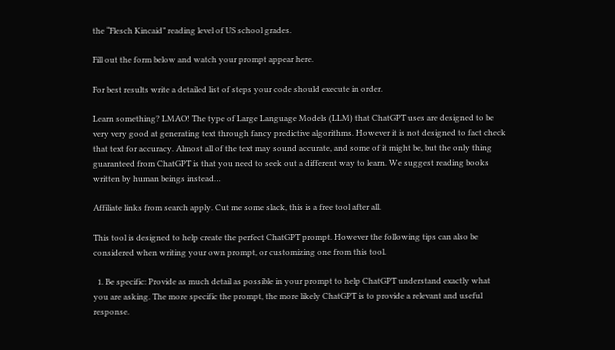the “Flesch Kincaid” reading level of US school grades.

Fill out the form below and watch your prompt appear here.

For best results write a detailed list of steps your code should execute in order.

Learn something? LMAO! The type of Large Language Models (LLM) that ChatGPT uses are designed to be very very good at generating text through fancy predictive algorithms. However it is not designed to fact check that text for accuracy. Almost all of the text may sound accurate, and some of it might be, but the only thing guaranteed from ChatGPT is that you need to seek out a different way to learn. We suggest reading books written by human beings instead…

Affiliate links from search apply. Cut me some slack, this is a free tool after all.

This tool is designed to help create the perfect ChatGPT prompt. However the following tips can also be considered when writing your own prompt, or customizing one from this tool.

  1. Be specific: Provide as much detail as possible in your prompt to help ChatGPT understand exactly what you are asking. The more specific the prompt, the more likely ChatGPT is to provide a relevant and useful response.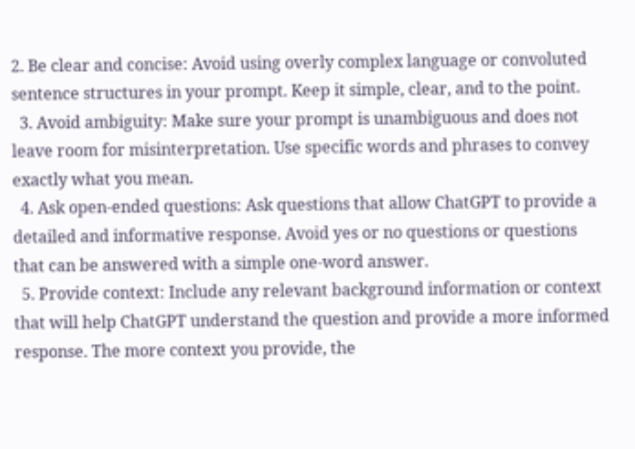2. Be clear and concise: Avoid using overly complex language or convoluted sentence structures in your prompt. Keep it simple, clear, and to the point.
  3. Avoid ambiguity: Make sure your prompt is unambiguous and does not leave room for misinterpretation. Use specific words and phrases to convey exactly what you mean.
  4. Ask open-ended questions: Ask questions that allow ChatGPT to provide a detailed and informative response. Avoid yes or no questions or questions that can be answered with a simple one-word answer.
  5. Provide context: Include any relevant background information or context that will help ChatGPT understand the question and provide a more informed response. The more context you provide, the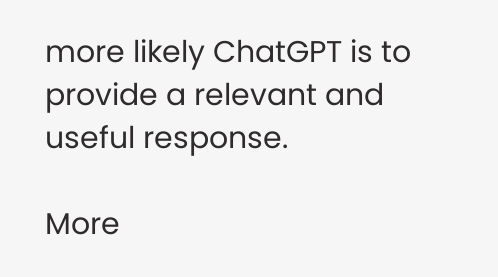more likely ChatGPT is to provide a relevant and useful response.

More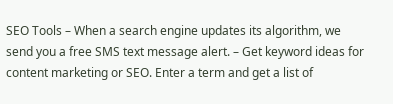SEO Tools – When a search engine updates its algorithm, we send you a free SMS text message alert. – Get keyword ideas for content marketing or SEO. Enter a term and get a list of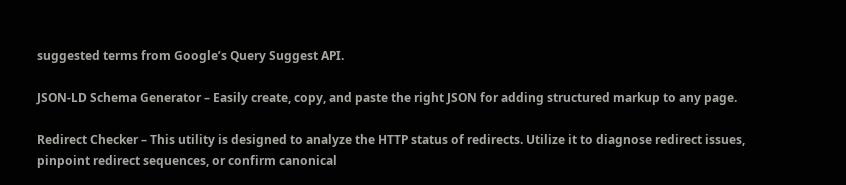suggested terms from Google’s Query Suggest API.

JSON-LD Schema Generator – Easily create, copy, and paste the right JSON for adding structured markup to any page.

Redirect Checker – This utility is designed to analyze the HTTP status of redirects. Utilize it to diagnose redirect issues, pinpoint redirect sequences, or confirm canonical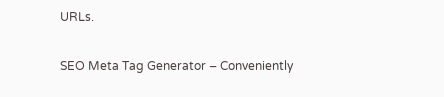URLs.

SEO Meta Tag Generator – Conveniently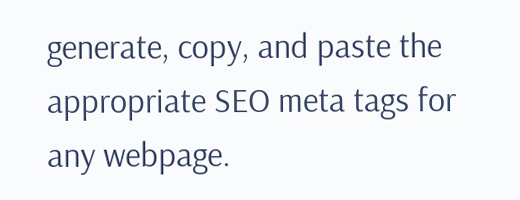generate, copy, and paste the appropriate SEO meta tags for any webpage.